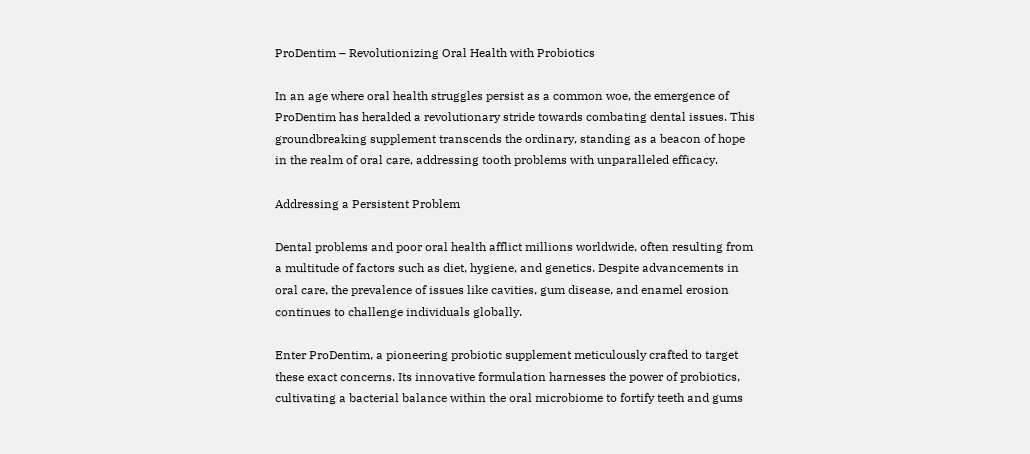ProDentim – Revolutionizing Oral Health with Probiotics

In an age where oral health struggles persist as a common woe, the emergence of ProDentim has heralded a revolutionary stride towards combating dental issues. This groundbreaking supplement transcends the ordinary, standing as a beacon of hope in the realm of oral care, addressing tooth problems with unparalleled efficacy.

Addressing a Persistent Problem

Dental problems and poor oral health afflict millions worldwide, often resulting from a multitude of factors such as diet, hygiene, and genetics. Despite advancements in oral care, the prevalence of issues like cavities, gum disease, and enamel erosion continues to challenge individuals globally.

Enter ProDentim, a pioneering probiotic supplement meticulously crafted to target these exact concerns. Its innovative formulation harnesses the power of probiotics, cultivating a bacterial balance within the oral microbiome to fortify teeth and gums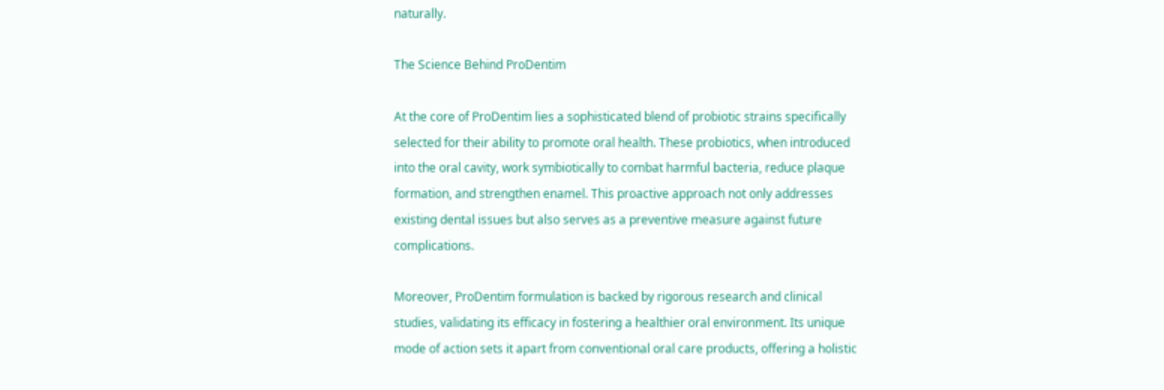naturally.

The Science Behind ProDentim

At the core of ProDentim lies a sophisticated blend of probiotic strains specifically selected for their ability to promote oral health. These probiotics, when introduced into the oral cavity, work symbiotically to combat harmful bacteria, reduce plaque formation, and strengthen enamel. This proactive approach not only addresses existing dental issues but also serves as a preventive measure against future complications.

Moreover, ProDentim formulation is backed by rigorous research and clinical studies, validating its efficacy in fostering a healthier oral environment. Its unique mode of action sets it apart from conventional oral care products, offering a holistic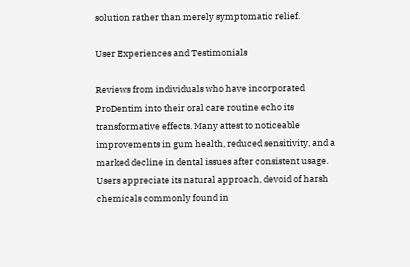solution rather than merely symptomatic relief.

User Experiences and Testimonials

Reviews from individuals who have incorporated ProDentim into their oral care routine echo its transformative effects. Many attest to noticeable improvements in gum health, reduced sensitivity, and a marked decline in dental issues after consistent usage. Users appreciate its natural approach, devoid of harsh chemicals commonly found in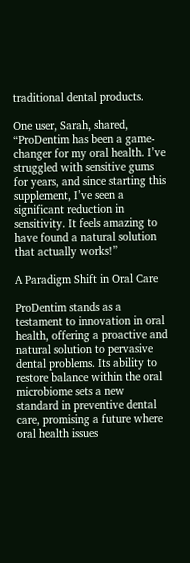traditional dental products.

One user, Sarah, shared, “ProDentim has been a game-changer for my oral health. I’ve struggled with sensitive gums for years, and since starting this supplement, I’ve seen a significant reduction in sensitivity. It feels amazing to have found a natural solution that actually works!”

A Paradigm Shift in Oral Care

ProDentim stands as a testament to innovation in oral health, offering a proactive and natural solution to pervasive dental problems. Its ability to restore balance within the oral microbiome sets a new standard in preventive dental care, promising a future where oral health issues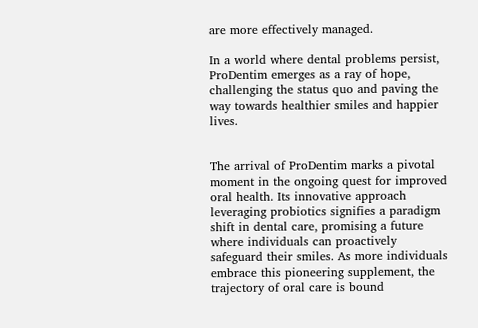are more effectively managed.

In a world where dental problems persist, ProDentim emerges as a ray of hope, challenging the status quo and paving the way towards healthier smiles and happier lives.


The arrival of ProDentim marks a pivotal moment in the ongoing quest for improved oral health. Its innovative approach leveraging probiotics signifies a paradigm shift in dental care, promising a future where individuals can proactively safeguard their smiles. As more individuals embrace this pioneering supplement, the trajectory of oral care is bound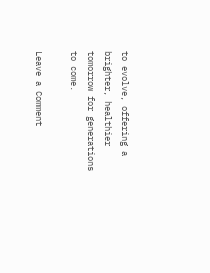to evolve, offering a brighter, healthier tomorrow for generations to come.

Leave a Comment